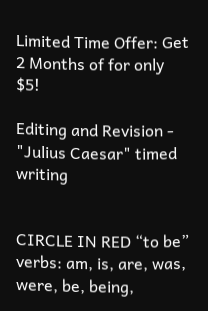Limited Time Offer: Get 2 Months of for only $5!

Editing and Revision - "Julius Caesar" timed writing


CIRCLE IN RED “to be” verbs: am, is, are, was, were, be, being,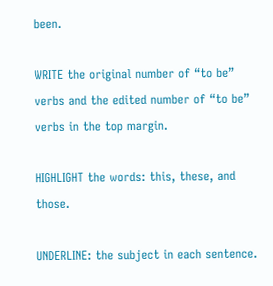been.

WRITE the original number of “to be” verbs and the edited number of “to be” verbs in the top margin.

HIGHLIGHT the words: this, these, and those.

UNDERLINE: the subject in each sentence.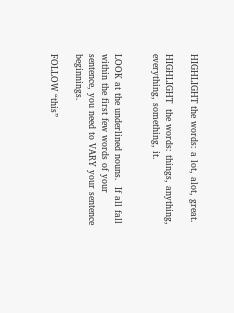HIGHLIGHT the words: a lot, alot, great.

HIGHLIGHT  the words: things, anything, everything, something, it.


LOOK at the underlined nouns.  If all fall within the first few words of your sentence, you need to VARY your sentence beginnings.

FOLLOW “this”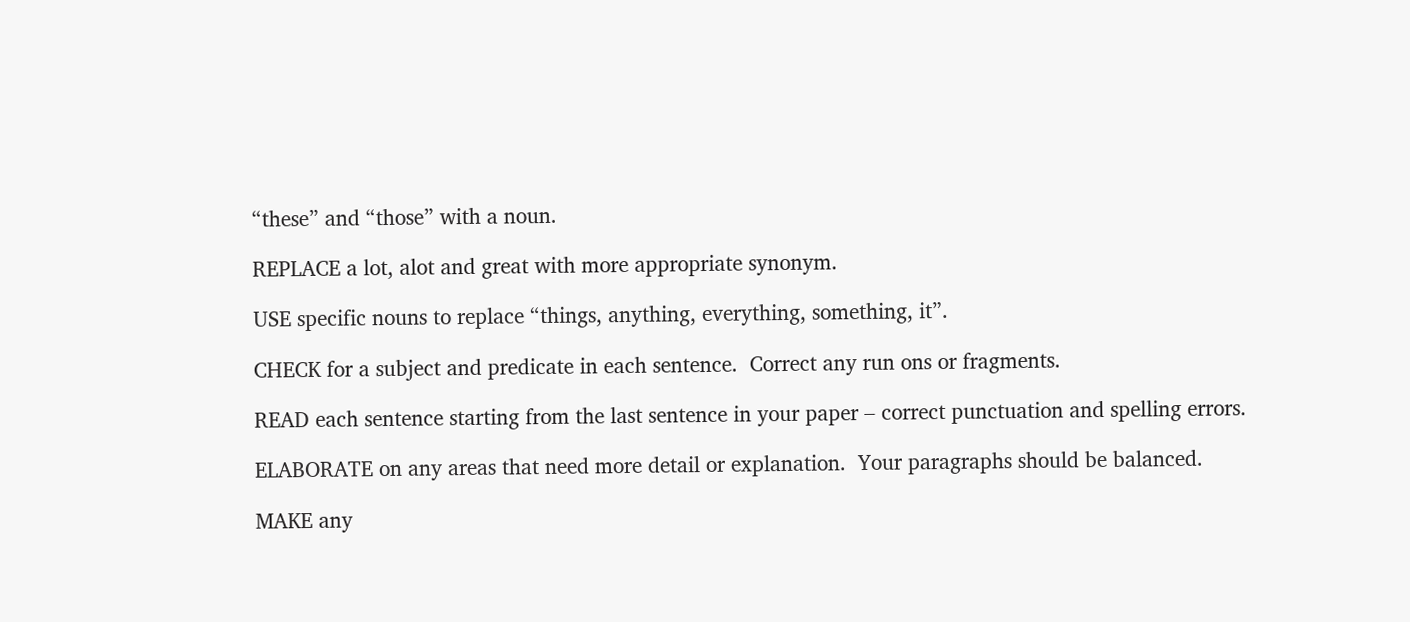“these” and “those” with a noun.

REPLACE a lot, alot and great with more appropriate synonym.

USE specific nouns to replace “things, anything, everything, something, it”.

CHECK for a subject and predicate in each sentence.  Correct any run ons or fragments.

READ each sentence starting from the last sentence in your paper – correct punctuation and spelling errors.

ELABORATE on any areas that need more detail or explanation.  Your paragraphs should be balanced.

MAKE any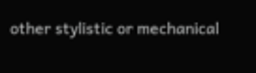other stylistic or mechanical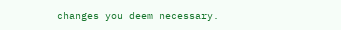changes you deem necessary.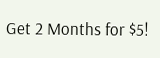Get 2 Months for $5!